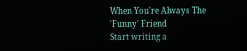When You're Always The 'Funny' Friend
Start writing a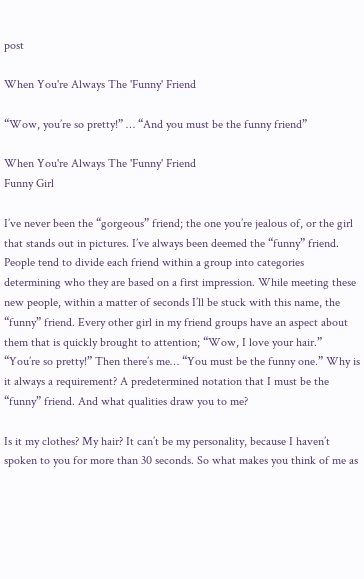post

When You're Always The 'Funny' Friend

“Wow, you’re so pretty!” … “And you must be the funny friend”

When You're Always The 'Funny' Friend
Funny Girl

I’ve never been the “gorgeous” friend; the one you’re jealous of, or the girl that stands out in pictures. I’ve always been deemed the “funny” friend. People tend to divide each friend within a group into categories determining who they are based on a first impression. While meeting these new people, within a matter of seconds I’ll be stuck with this name, the “funny” friend. Every other girl in my friend groups have an aspect about them that is quickly brought to attention; “Wow, I love your hair.” “You’re so pretty!” Then there’s me… “You must be the funny one.” Why is it always a requirement? A predetermined notation that I must be the “funny” friend. And what qualities draw you to me?

Is it my clothes? My hair? It can’t be my personality, because I haven’t spoken to you for more than 30 seconds. So what makes you think of me as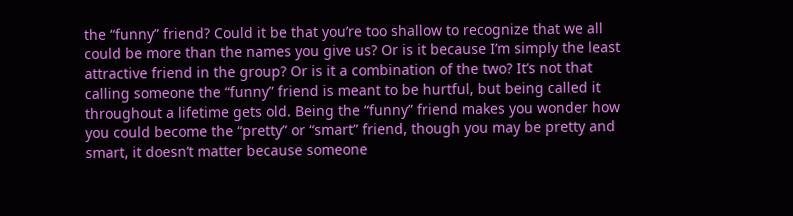the “funny” friend? Could it be that you’re too shallow to recognize that we all could be more than the names you give us? Or is it because I’m simply the least attractive friend in the group? Or is it a combination of the two? It’s not that calling someone the “funny” friend is meant to be hurtful, but being called it throughout a lifetime gets old. Being the “funny” friend makes you wonder how you could become the “pretty” or “smart” friend, though you may be pretty and smart, it doesn’t matter because someone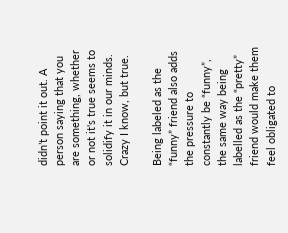didn’t point it out. A person saying that you are something, whether or not it's true seems to solidify it in our minds. Crazy I know, but true.

Being labeled as the “funny” friend also adds the pressure to constantly be “funny”, the same way being labelled as the “pretty” friend would make them feel obligated to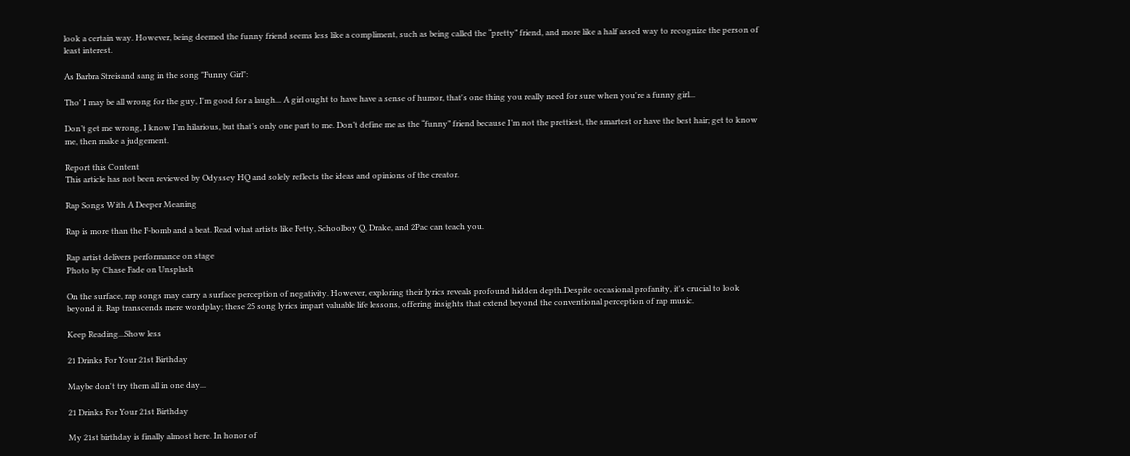look a certain way. However, being deemed the funny friend seems less like a compliment, such as being called the “pretty” friend, and more like a half assed way to recognize the person of least interest.

As Barbra Streisand sang in the song "Funny Girl":

Tho' I may be all wrong for the guy, I'm good for a laugh... A girl ought to have have a sense of humor, that's one thing you really need for sure when you're a funny girl...

Don’t get me wrong, I know I’m hilarious, but that’s only one part to me. Don’t define me as the “funny” friend because I’m not the prettiest, the smartest or have the best hair; get to know me, then make a judgement.

Report this Content
This article has not been reviewed by Odyssey HQ and solely reflects the ideas and opinions of the creator.

Rap Songs With A Deeper Meaning

Rap is more than the F-bomb and a beat. Read what artists like Fetty, Schoolboy Q, Drake, and 2Pac can teach you.

Rap artist delivers performance on stage
Photo by Chase Fade on Unsplash

On the surface, rap songs may carry a surface perception of negativity. However, exploring their lyrics reveals profound hidden depth.Despite occasional profanity, it's crucial to look beyond it. Rap transcends mere wordplay; these 25 song lyrics impart valuable life lessons, offering insights that extend beyond the conventional perception of rap music.

Keep Reading...Show less

21 Drinks For Your 21st Birthday

Maybe don't try them all in one day...

21 Drinks For Your 21st Birthday

My 21st birthday is finally almost here. In honor of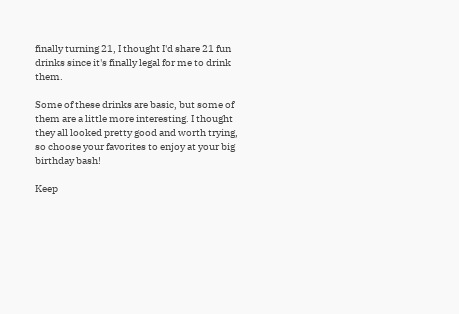finally turning 21, I thought I'd share 21 fun drinks since it's finally legal for me to drink them.

Some of these drinks are basic, but some of them are a little more interesting. I thought they all looked pretty good and worth trying, so choose your favorites to enjoy at your big birthday bash!

Keep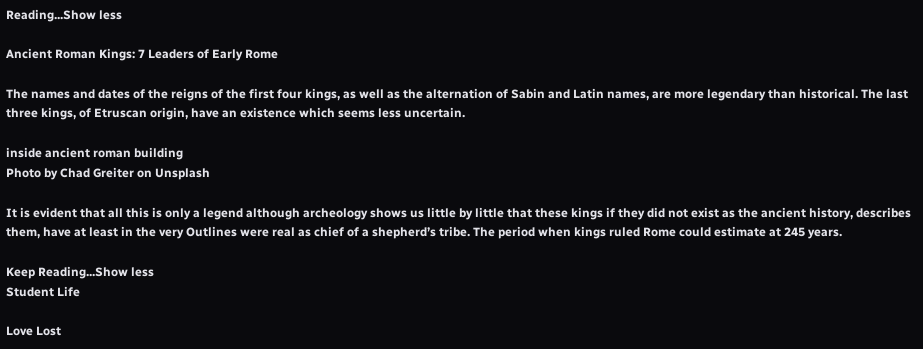Reading...Show less

Ancient Roman Kings: 7 Leaders of Early Rome

The names and dates of the reigns of the first four kings, as well as the alternation of Sabin and Latin names, are more legendary than historical. The last three kings, of Etruscan origin, have an existence which seems less uncertain.

inside ancient roman building
Photo by Chad Greiter on Unsplash

It is evident that all this is only a legend although archeology shows us little by little that these kings if they did not exist as the ancient history, describes them, have at least in the very Outlines were real as chief of a shepherd’s tribe. The period when kings ruled Rome could estimate at 245 years.

Keep Reading...Show less
Student Life

Love Lost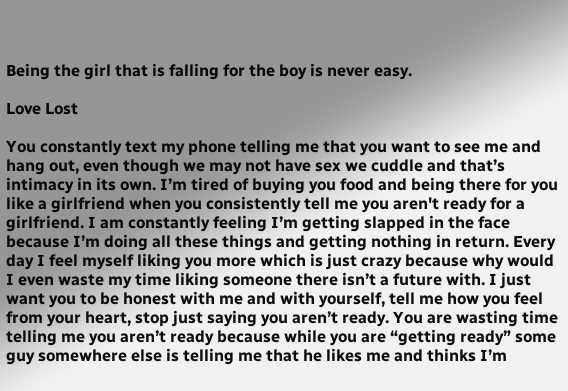Being the girl that is falling for the boy is never easy.

Love Lost

You constantly text my phone telling me that you want to see me and hang out, even though we may not have sex we cuddle and that’s intimacy in its own. I’m tired of buying you food and being there for you like a girlfriend when you consistently tell me you aren't ready for a girlfriend. I am constantly feeling I’m getting slapped in the face because I’m doing all these things and getting nothing in return. Every day I feel myself liking you more which is just crazy because why would I even waste my time liking someone there isn’t a future with. I just want you to be honest with me and with yourself, tell me how you feel from your heart, stop just saying you aren’t ready. You are wasting time telling me you aren’t ready because while you are “getting ready” some guy somewhere else is telling me that he likes me and thinks I’m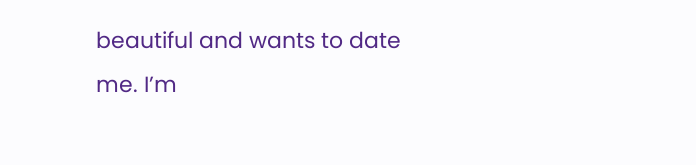beautiful and wants to date me. I’m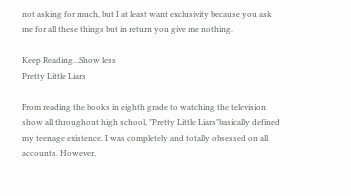not asking for much, but I at least want exclusivity because you ask me for all these things but in return you give me nothing.

Keep Reading...Show less
Pretty Little Liars

From reading the books in eighth grade to watching the television show all throughout high school, "Pretty Little Liars"basically defined my teenage existence. I was completely and totally obsessed on all accounts. However,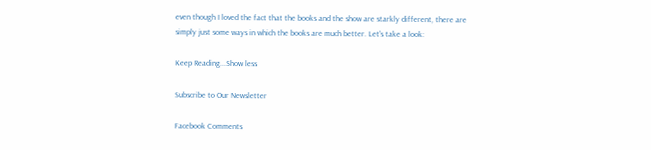even though I loved the fact that the books and the show are starkly different, there are simply just some ways in which the books are much better. Let's take a look:

Keep Reading...Show less

Subscribe to Our Newsletter

Facebook Comments